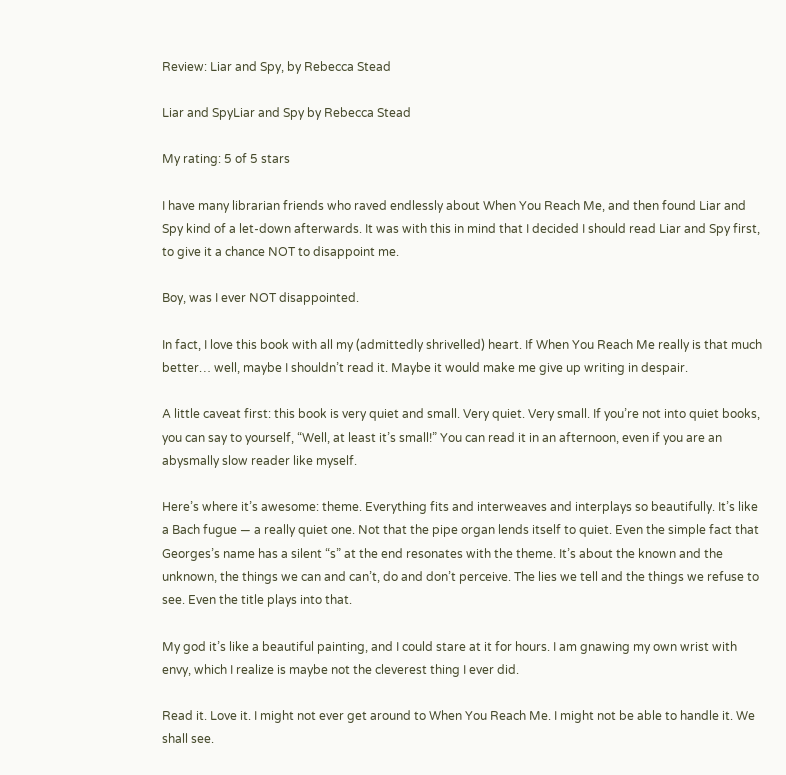Review: Liar and Spy, by Rebecca Stead

Liar and SpyLiar and Spy by Rebecca Stead

My rating: 5 of 5 stars

I have many librarian friends who raved endlessly about When You Reach Me, and then found Liar and Spy kind of a let-down afterwards. It was with this in mind that I decided I should read Liar and Spy first, to give it a chance NOT to disappoint me.

Boy, was I ever NOT disappointed.

In fact, I love this book with all my (admittedly shrivelled) heart. If When You Reach Me really is that much better… well, maybe I shouldn’t read it. Maybe it would make me give up writing in despair.

A little caveat first: this book is very quiet and small. Very quiet. Very small. If you’re not into quiet books, you can say to yourself, “Well, at least it’s small!” You can read it in an afternoon, even if you are an abysmally slow reader like myself.

Here’s where it’s awesome: theme. Everything fits and interweaves and interplays so beautifully. It’s like a Bach fugue — a really quiet one. Not that the pipe organ lends itself to quiet. Even the simple fact that Georges’s name has a silent “s” at the end resonates with the theme. It’s about the known and the unknown, the things we can and can’t, do and don’t perceive. The lies we tell and the things we refuse to see. Even the title plays into that.

My god it’s like a beautiful painting, and I could stare at it for hours. I am gnawing my own wrist with envy, which I realize is maybe not the cleverest thing I ever did.

Read it. Love it. I might not ever get around to When You Reach Me. I might not be able to handle it. We shall see.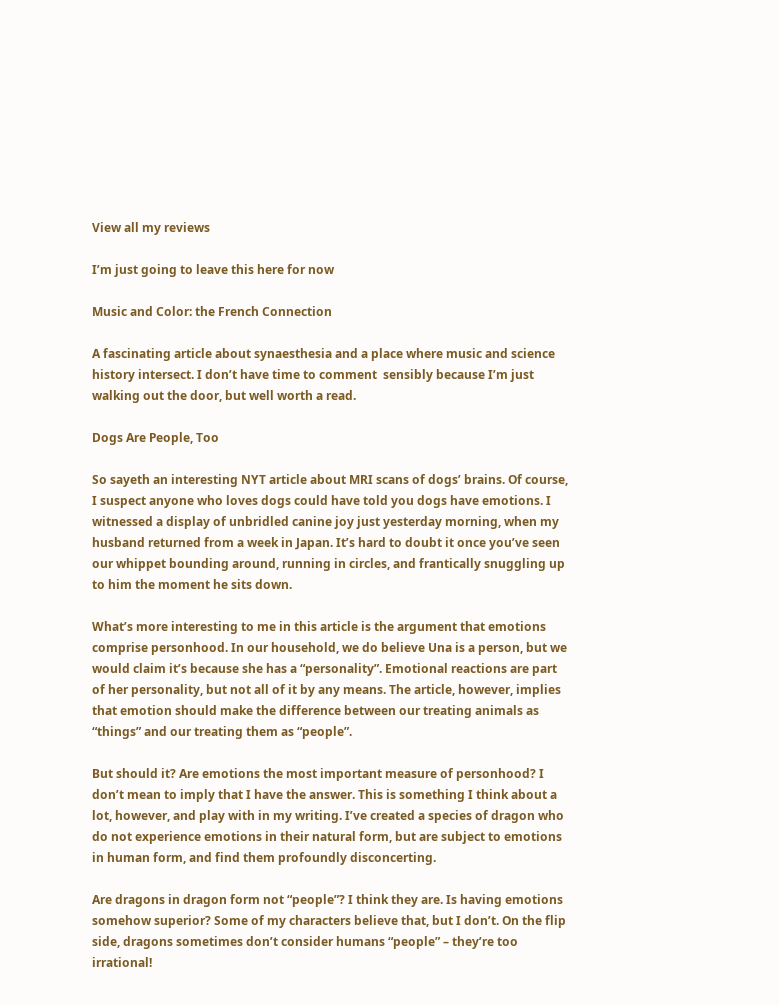View all my reviews

I’m just going to leave this here for now

Music and Color: the French Connection

A fascinating article about synaesthesia and a place where music and science history intersect. I don’t have time to comment  sensibly because I’m just walking out the door, but well worth a read.

Dogs Are People, Too

So sayeth an interesting NYT article about MRI scans of dogs’ brains. Of course, I suspect anyone who loves dogs could have told you dogs have emotions. I witnessed a display of unbridled canine joy just yesterday morning, when my husband returned from a week in Japan. It’s hard to doubt it once you’ve seen our whippet bounding around, running in circles, and frantically snuggling up to him the moment he sits down.

What’s more interesting to me in this article is the argument that emotions comprise personhood. In our household, we do believe Una is a person, but we would claim it’s because she has a “personality”. Emotional reactions are part of her personality, but not all of it by any means. The article, however, implies that emotion should make the difference between our treating animals as “things” and our treating them as “people”.

But should it? Are emotions the most important measure of personhood? I don’t mean to imply that I have the answer. This is something I think about a lot, however, and play with in my writing. I’ve created a species of dragon who do not experience emotions in their natural form, but are subject to emotions in human form, and find them profoundly disconcerting.

Are dragons in dragon form not “people”? I think they are. Is having emotions somehow superior? Some of my characters believe that, but I don’t. On the flip side, dragons sometimes don’t consider humans “people” – they’re too irrational!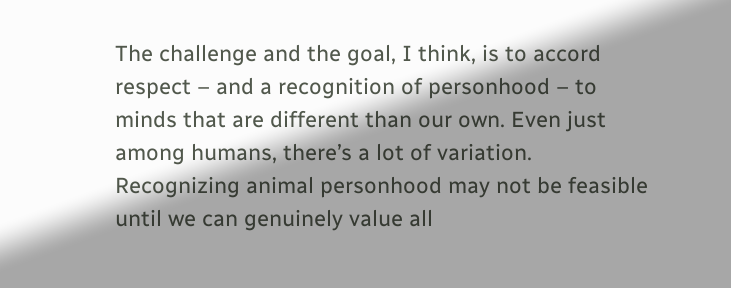The challenge and the goal, I think, is to accord respect – and a recognition of personhood – to minds that are different than our own. Even just among humans, there’s a lot of variation. Recognizing animal personhood may not be feasible until we can genuinely value all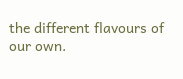the different flavours of our own.